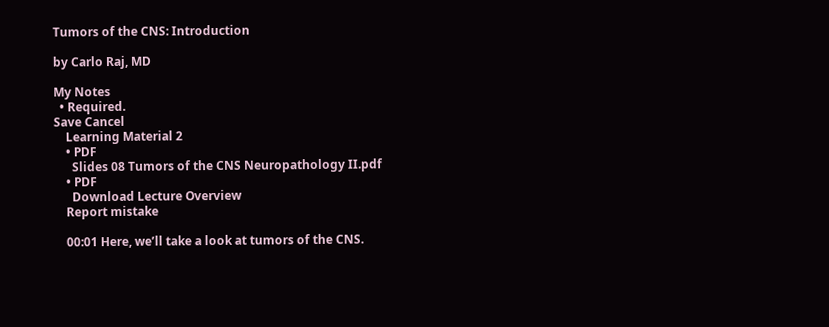Tumors of the CNS: Introduction

by Carlo Raj, MD

My Notes
  • Required.
Save Cancel
    Learning Material 2
    • PDF
      Slides 08 Tumors of the CNS Neuropathology II.pdf
    • PDF
      Download Lecture Overview
    Report mistake

    00:01 Here, we’ll take a look at tumors of the CNS.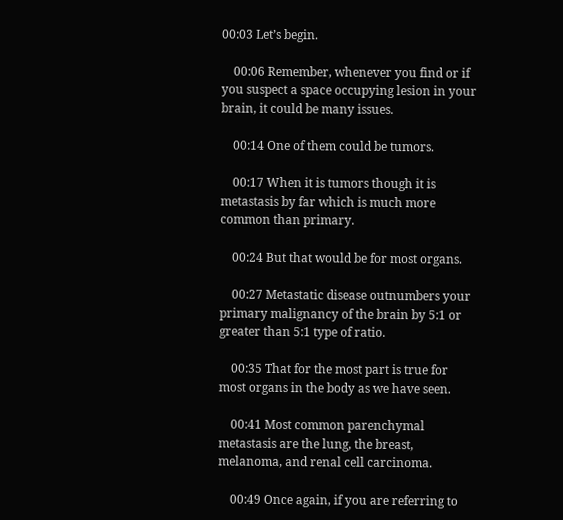00:03 Let’s begin.

    00:06 Remember, whenever you find or if you suspect a space occupying lesion in your brain, it could be many issues.

    00:14 One of them could be tumors.

    00:17 When it is tumors though it is metastasis by far which is much more common than primary.

    00:24 But that would be for most organs.

    00:27 Metastatic disease outnumbers your primary malignancy of the brain by 5:1 or greater than 5:1 type of ratio.

    00:35 That for the most part is true for most organs in the body as we have seen.

    00:41 Most common parenchymal metastasis are the lung, the breast, melanoma, and renal cell carcinoma.

    00:49 Once again, if you are referring to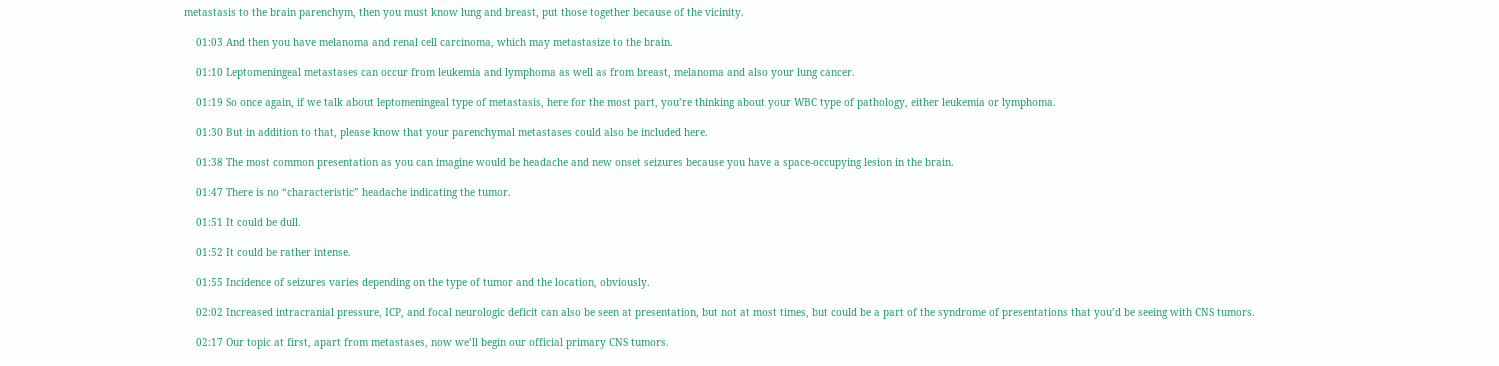metastasis to the brain parenchym, then you must know lung and breast, put those together because of the vicinity.

    01:03 And then you have melanoma and renal cell carcinoma, which may metastasize to the brain.

    01:10 Leptomeningeal metastases can occur from leukemia and lymphoma as well as from breast, melanoma and also your lung cancer.

    01:19 So once again, if we talk about leptomeningeal type of metastasis, here for the most part, you’re thinking about your WBC type of pathology, either leukemia or lymphoma.

    01:30 But in addition to that, please know that your parenchymal metastases could also be included here.

    01:38 The most common presentation as you can imagine would be headache and new onset seizures because you have a space-occupying lesion in the brain.

    01:47 There is no “characteristic” headache indicating the tumor.

    01:51 It could be dull.

    01:52 It could be rather intense.

    01:55 Incidence of seizures varies depending on the type of tumor and the location, obviously.

    02:02 Increased intracranial pressure, ICP, and focal neurologic deficit can also be seen at presentation, but not at most times, but could be a part of the syndrome of presentations that you’d be seeing with CNS tumors.

    02:17 Our topic at first, apart from metastases, now we’ll begin our official primary CNS tumors.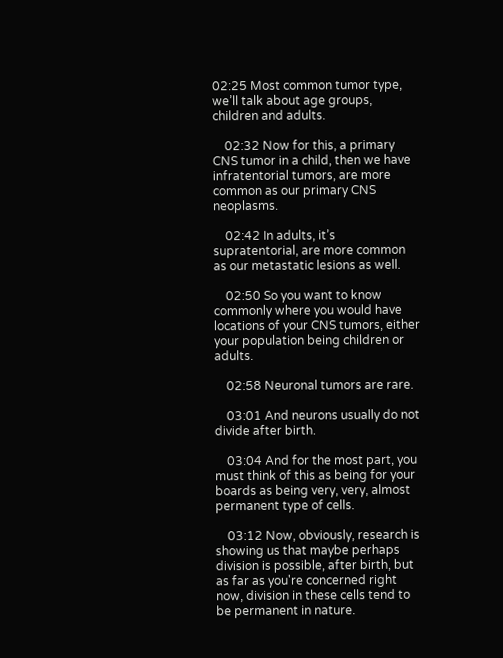02:25 Most common tumor type, we’ll talk about age groups, children and adults.

    02:32 Now for this, a primary CNS tumor in a child, then we have infratentorial tumors, are more common as our primary CNS neoplasms.

    02:42 In adults, it’s supratentorial, are more common as our metastatic lesions as well.

    02:50 So you want to know commonly where you would have locations of your CNS tumors, either your population being children or adults.

    02:58 Neuronal tumors are rare.

    03:01 And neurons usually do not divide after birth.

    03:04 And for the most part, you must think of this as being for your boards as being very, very, almost permanent type of cells.

    03:12 Now, obviously, research is showing us that maybe perhaps division is possible, after birth, but as far as you're concerned right now, division in these cells tend to be permanent in nature.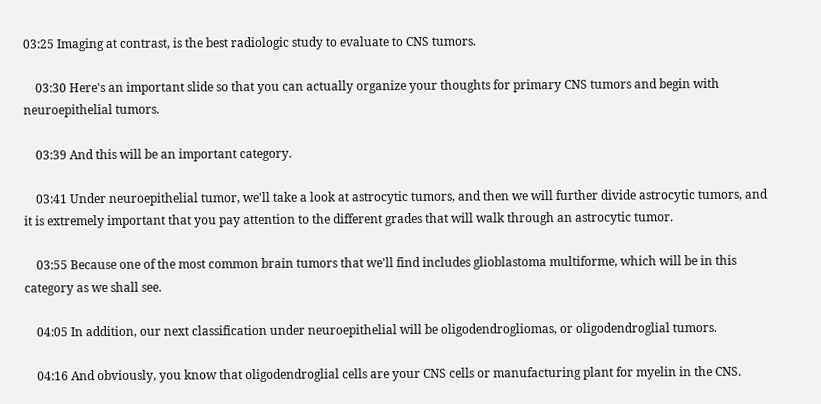03:25 Imaging at contrast, is the best radiologic study to evaluate to CNS tumors.

    03:30 Here's an important slide so that you can actually organize your thoughts for primary CNS tumors and begin with neuroepithelial tumors.

    03:39 And this will be an important category.

    03:41 Under neuroepithelial tumor, we'll take a look at astrocytic tumors, and then we will further divide astrocytic tumors, and it is extremely important that you pay attention to the different grades that will walk through an astrocytic tumor.

    03:55 Because one of the most common brain tumors that we'll find includes glioblastoma multiforme, which will be in this category as we shall see.

    04:05 In addition, our next classification under neuroepithelial will be oligodendrogliomas, or oligodendroglial tumors.

    04:16 And obviously, you know that oligodendroglial cells are your CNS cells or manufacturing plant for myelin in the CNS.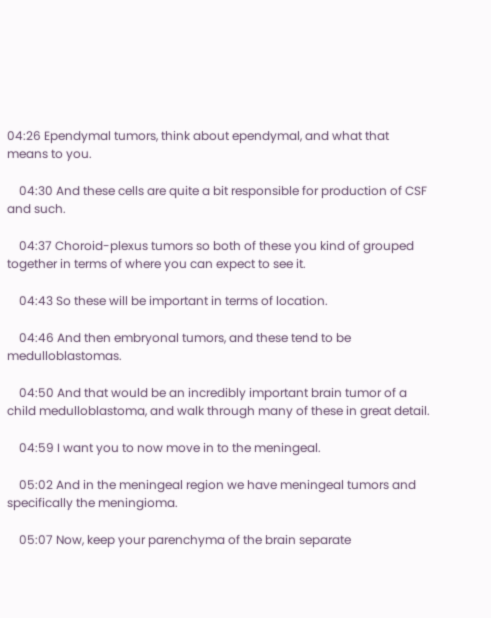04:26 Ependymal tumors, think about ependymal, and what that means to you.

    04:30 And these cells are quite a bit responsible for production of CSF and such.

    04:37 Choroid-plexus tumors so both of these you kind of grouped together in terms of where you can expect to see it.

    04:43 So these will be important in terms of location.

    04:46 And then embryonal tumors, and these tend to be medulloblastomas.

    04:50 And that would be an incredibly important brain tumor of a child medulloblastoma, and walk through many of these in great detail.

    04:59 I want you to now move in to the meningeal.

    05:02 And in the meningeal region we have meningeal tumors and specifically the meningioma.

    05:07 Now, keep your parenchyma of the brain separate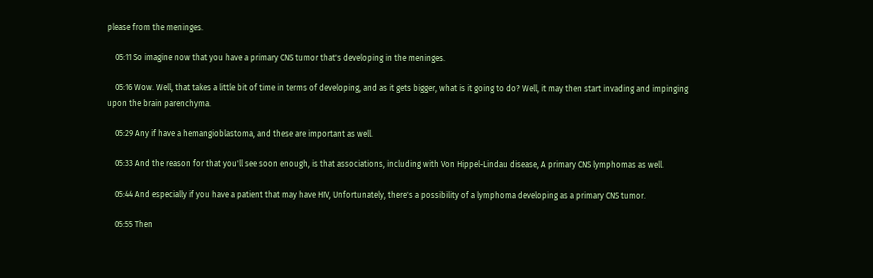please from the meninges.

    05:11 So imagine now that you have a primary CNS tumor that's developing in the meninges.

    05:16 Wow. Well, that takes a little bit of time in terms of developing, and as it gets bigger, what is it going to do? Well, it may then start invading and impinging upon the brain parenchyma.

    05:29 Any if have a hemangioblastoma, and these are important as well.

    05:33 And the reason for that you'll see soon enough, is that associations, including with Von Hippel-Lindau disease, A primary CNS lymphomas as well.

    05:44 And especially if you have a patient that may have HIV, Unfortunately, there's a possibility of a lymphoma developing as a primary CNS tumor.

    05:55 Then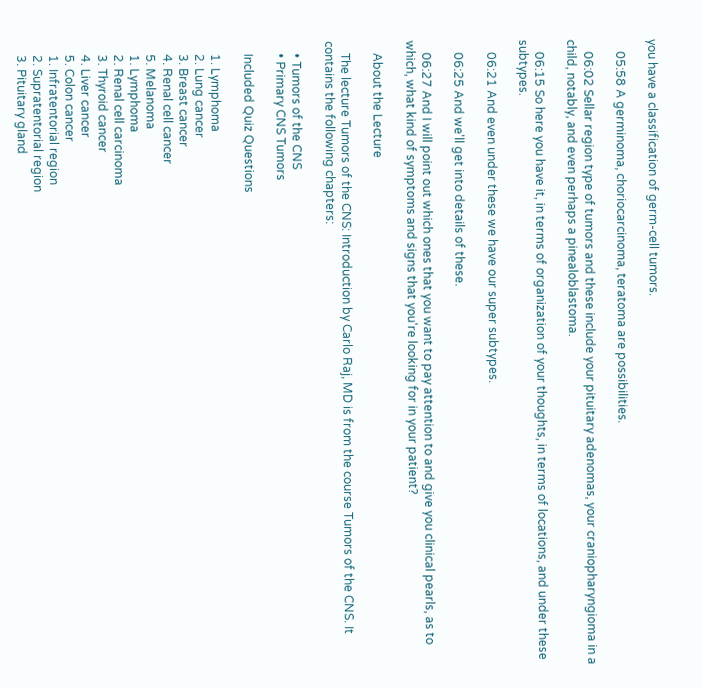you have a classification of germ-cell tumors.

    05:58 A germinoma, choriocarcinoma, teratoma are possibilities.

    06:02 Sellar region type of tumors and these include your pituitary adenomas, your craniopharyngioma in a child, notably, and even perhaps a pinealoblastoma.

    06:15 So here you have it, in terms of organization of your thoughts, in terms of locations, and under these subtypes.

    06:21 And even under these we have our super subtypes.

    06:25 And we'll get into details of these.

    06:27 And I will point out which ones that you want to pay attention to and give you clinical pearls, as to which, what kind of symptoms and signs that you're looking for in your patient?

    About the Lecture

    The lecture Tumors of the CNS: Introduction by Carlo Raj, MD is from the course Tumors of the CNS. It contains the following chapters:

    • Tumors of the CNS
    • Primary CNS Tumors

    Included Quiz Questions

    1. Lymphoma
    2. Lung cancer
    3. Breast cancer
    4. Renal cell cancer
    5. Melanoma
    1. Lymphoma
    2. Renal cell carcinoma
    3. Thyroid cancer
    4. Liver cancer
    5. Colon cancer
    1. Infratentorial region
    2. Supratentorial region
    3. Pituitary gland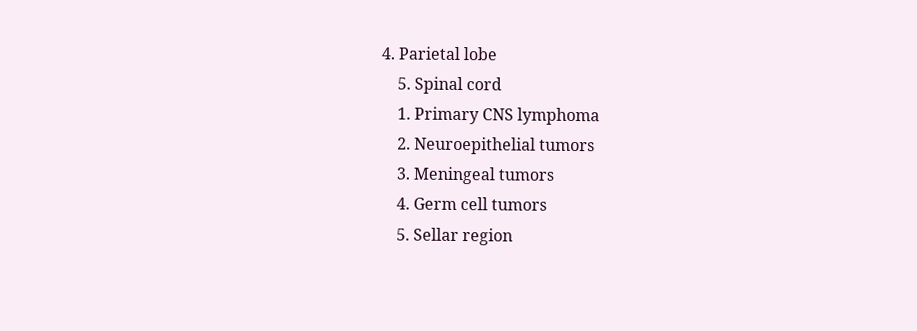4. Parietal lobe
    5. Spinal cord
    1. Primary CNS lymphoma
    2. Neuroepithelial tumors
    3. Meningeal tumors
    4. Germ cell tumors
    5. Sellar region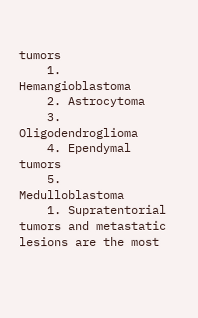tumors
    1. Hemangioblastoma
    2. Astrocytoma
    3. Oligodendroglioma
    4. Ependymal tumors
    5. Medulloblastoma
    1. Supratentorial tumors and metastatic lesions are the most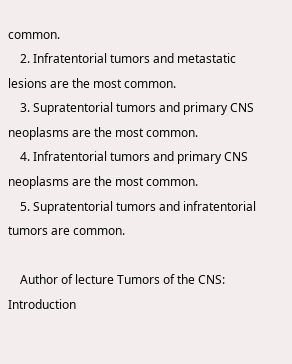common.
    2. Infratentorial tumors and metastatic lesions are the most common.
    3. Supratentorial tumors and primary CNS neoplasms are the most common.
    4. Infratentorial tumors and primary CNS neoplasms are the most common.
    5. Supratentorial tumors and infratentorial tumors are common.

    Author of lecture Tumors of the CNS: Introduction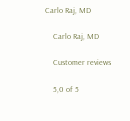Carlo Raj, MD

    Carlo Raj, MD

    Customer reviews

    5,0 of 5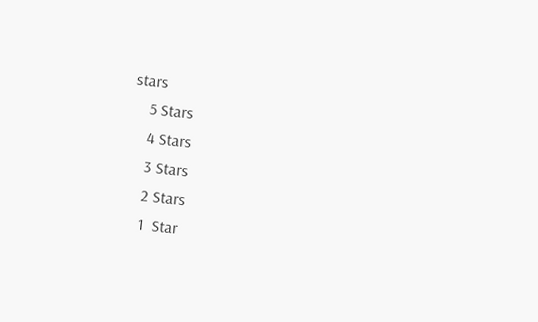stars
    5 Stars
    4 Stars
    3 Stars
    2 Stars
    1  Star